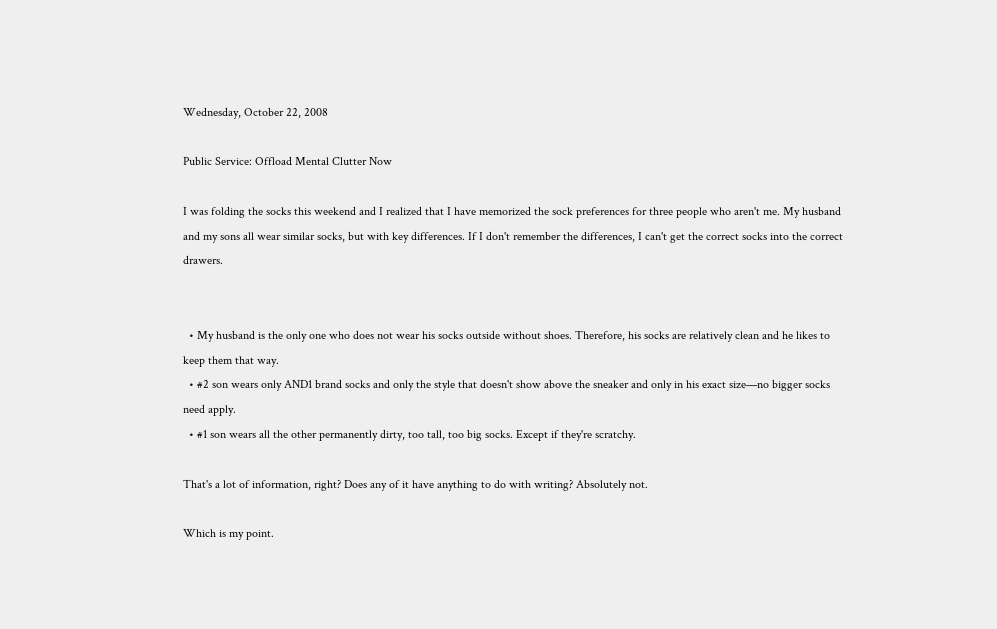Wednesday, October 22, 2008

Public Service: Offload Mental Clutter Now

I was folding the socks this weekend and I realized that I have memorized the sock preferences for three people who aren't me. My husband and my sons all wear similar socks, but with key differences. If I don't remember the differences, I can't get the correct socks into the correct drawers.


  • My husband is the only one who does not wear his socks outside without shoes. Therefore, his socks are relatively clean and he likes to keep them that way.
  • #2 son wears only AND1 brand socks and only the style that doesn't show above the sneaker and only in his exact size—no bigger socks need apply.
  • #1 son wears all the other permanently dirty, too tall, too big socks. Except if they're scratchy.

That's a lot of information, right? Does any of it have anything to do with writing? Absolutely not.

Which is my point.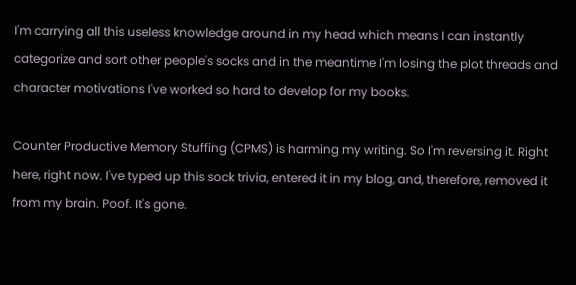I'm carrying all this useless knowledge around in my head which means I can instantly categorize and sort other people's socks and in the meantime I'm losing the plot threads and character motivations I've worked so hard to develop for my books.

Counter Productive Memory Stuffing (CPMS) is harming my writing. So I'm reversing it. Right here, right now. I've typed up this sock trivia, entered it in my blog, and, therefore, removed it from my brain. Poof. It's gone.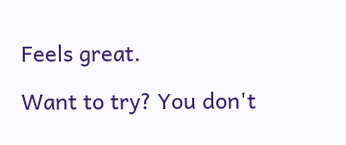Feels great.

Want to try? You don't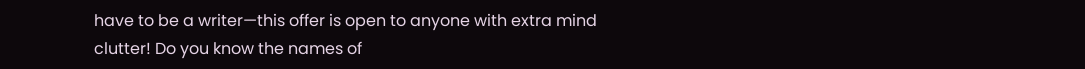have to be a writer—this offer is open to anyone with extra mind clutter! Do you know the names of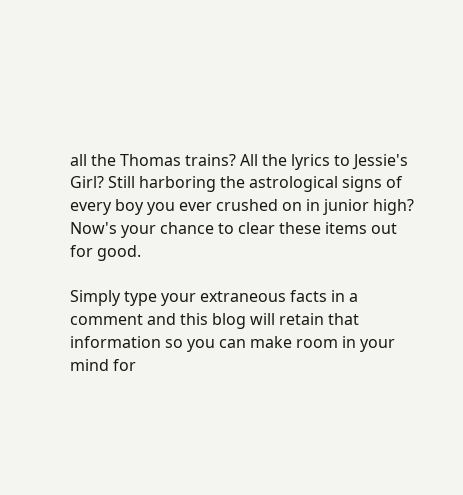all the Thomas trains? All the lyrics to Jessie's Girl? Still harboring the astrological signs of every boy you ever crushed on in junior high? Now's your chance to clear these items out for good.

Simply type your extraneous facts in a comment and this blog will retain that information so you can make room in your mind for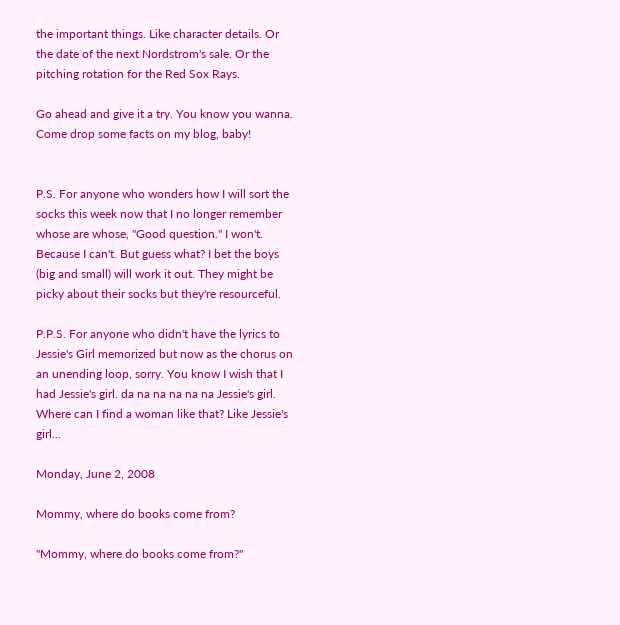the important things. Like character details. Or the date of the next Nordstrom's sale. Or the pitching rotation for the Red Sox Rays.

Go ahead and give it a try. You know you wanna. Come drop some facts on my blog, baby!


P.S. For anyone who wonders how I will sort the socks this week now that I no longer remember whose are whose, "Good question." I won't. Because I can't. But guess what? I bet the boys (big and small) will work it out. They might be picky about their socks but they're resourceful.

P.P.S. For anyone who didn't have the lyrics to Jessie's Girl memorized but now as the chorus on an unending loop, sorry. You know I wish that I had Jessie's girl. da na na na na na Jessie's girl. Where can I find a woman like that? Like Jessie's girl...

Monday, June 2, 2008

Mommy, where do books come from?

"Mommy, where do books come from?"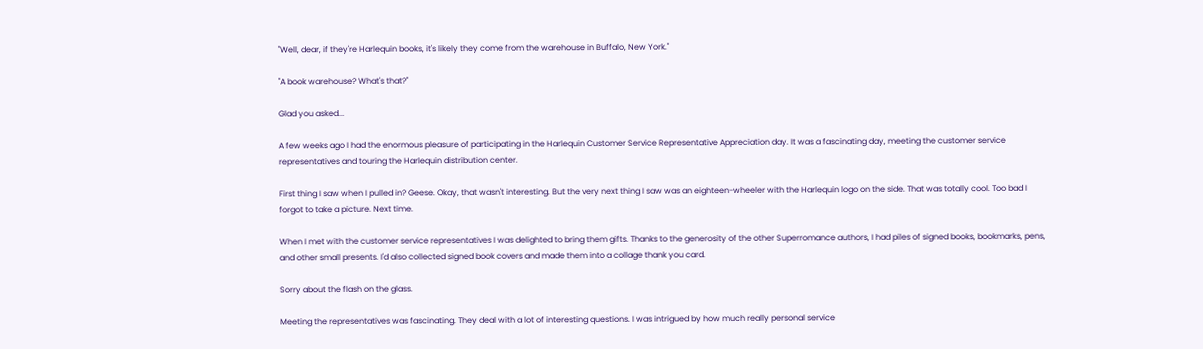"Well, dear, if they're Harlequin books, it's likely they come from the warehouse in Buffalo, New York."

"A book warehouse? What's that?"

Glad you asked...

A few weeks ago I had the enormous pleasure of participating in the Harlequin Customer Service Representative Appreciation day. It was a fascinating day, meeting the customer service representatives and touring the Harlequin distribution center.

First thing I saw when I pulled in? Geese. Okay, that wasn't interesting. But the very next thing I saw was an eighteen-wheeler with the Harlequin logo on the side. That was totally cool. Too bad I forgot to take a picture. Next time.

When I met with the customer service representatives I was delighted to bring them gifts. Thanks to the generosity of the other Superromance authors, I had piles of signed books, bookmarks, pens, and other small presents. I'd also collected signed book covers and made them into a collage thank you card.

Sorry about the flash on the glass.

Meeting the representatives was fascinating. They deal with a lot of interesting questions. I was intrigued by how much really personal service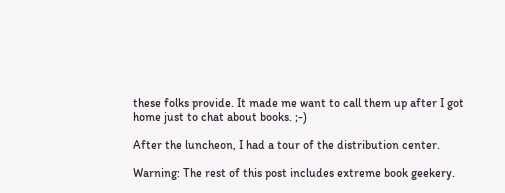these folks provide. It made me want to call them up after I got home just to chat about books. ;-)

After the luncheon, I had a tour of the distribution center.

Warning: The rest of this post includes extreme book geekery.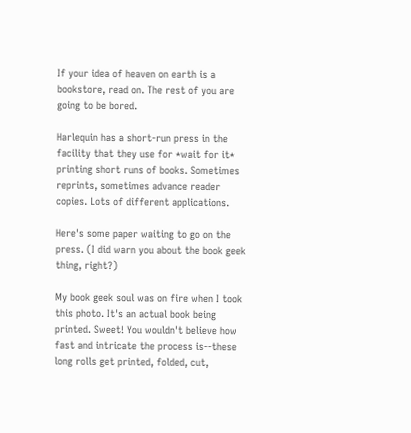If your idea of heaven on earth is a bookstore, read on. The rest of you are going to be bored.

Harlequin has a short-run press in the facility that they use for *wait for it* printing short runs of books. Sometimes reprints, sometimes advance reader copies. Lots of different applications.

Here's some paper waiting to go on the press. (I did warn you about the book geek thing, right?)

My book geek soul was on fire when I took this photo. It's an actual book being printed. Sweet! You wouldn't believe how fast and intricate the process is--these long rolls get printed, folded, cut,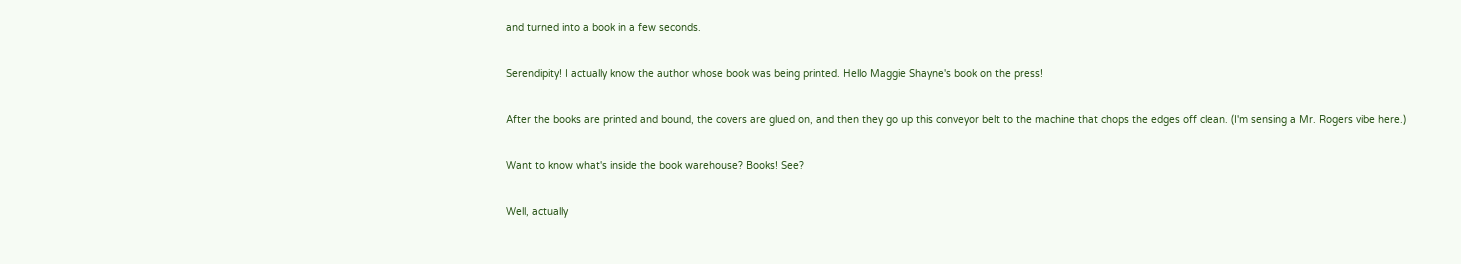and turned into a book in a few seconds.

Serendipity! I actually know the author whose book was being printed. Hello Maggie Shayne's book on the press!

After the books are printed and bound, the covers are glued on, and then they go up this conveyor belt to the machine that chops the edges off clean. (I'm sensing a Mr. Rogers vibe here.)

Want to know what's inside the book warehouse? Books! See?

Well, actually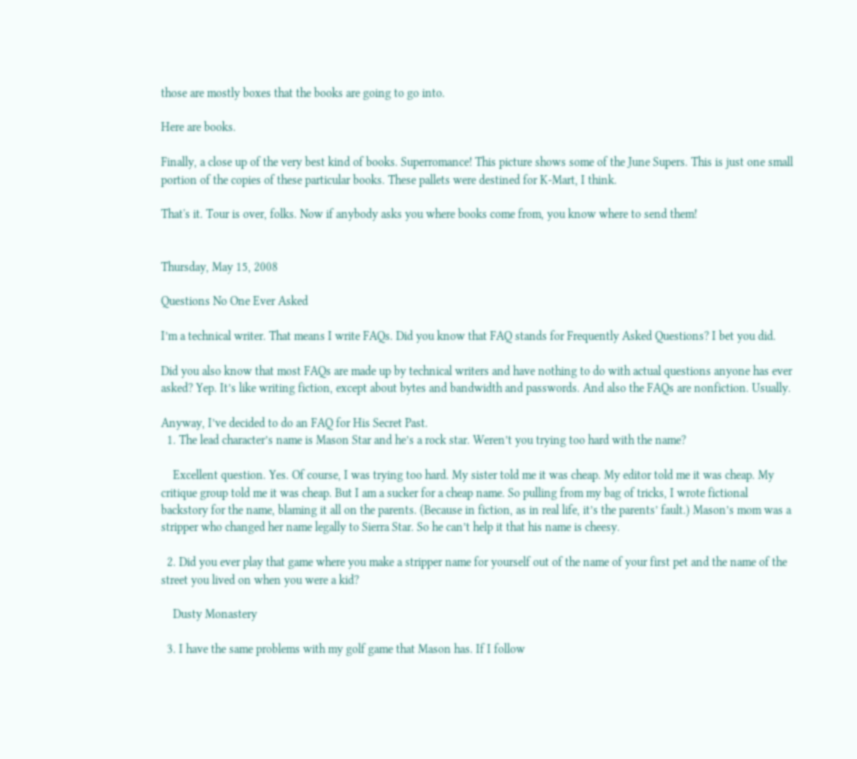those are mostly boxes that the books are going to go into.

Here are books.

Finally, a close up of the very best kind of books. Superromance! This picture shows some of the June Supers. This is just one small portion of the copies of these particular books. These pallets were destined for K-Mart, I think.

That's it. Tour is over, folks. Now if anybody asks you where books come from, you know where to send them!


Thursday, May 15, 2008

Questions No One Ever Asked

I’m a technical writer. That means I write FAQs. Did you know that FAQ stands for Frequently Asked Questions? I bet you did.

Did you also know that most FAQs are made up by technical writers and have nothing to do with actual questions anyone has ever asked? Yep. It’s like writing fiction, except about bytes and bandwidth and passwords. And also the FAQs are nonfiction. Usually.

Anyway, I’ve decided to do an FAQ for His Secret Past.
  1. The lead character’s name is Mason Star and he’s a rock star. Weren’t you trying too hard with the name?

    Excellent question. Yes. Of course, I was trying too hard. My sister told me it was cheap. My editor told me it was cheap. My critique group told me it was cheap. But I am a sucker for a cheap name. So pulling from my bag of tricks, I wrote fictional backstory for the name, blaming it all on the parents. (Because in fiction, as in real life, it’s the parents’ fault.) Mason’s mom was a stripper who changed her name legally to Sierra Star. So he can’t help it that his name is cheesy.

  2. Did you ever play that game where you make a stripper name for yourself out of the name of your first pet and the name of the street you lived on when you were a kid?

    Dusty Monastery

  3. I have the same problems with my golf game that Mason has. If I follow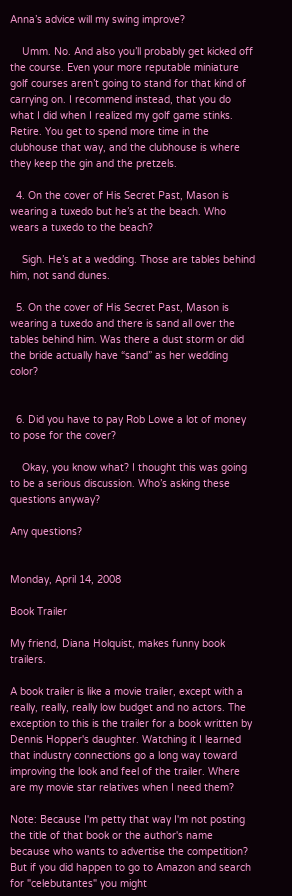Anna’s advice will my swing improve?

    Umm. No. And also you’ll probably get kicked off the course. Even your more reputable miniature golf courses aren’t going to stand for that kind of carrying on. I recommend instead, that you do what I did when I realized my golf game stinks. Retire. You get to spend more time in the clubhouse that way, and the clubhouse is where they keep the gin and the pretzels.

  4. On the cover of His Secret Past, Mason is wearing a tuxedo but he’s at the beach. Who wears a tuxedo to the beach?

    Sigh. He’s at a wedding. Those are tables behind him, not sand dunes.

  5. On the cover of His Secret Past, Mason is wearing a tuxedo and there is sand all over the tables behind him. Was there a dust storm or did the bride actually have “sand” as her wedding color?


  6. Did you have to pay Rob Lowe a lot of money to pose for the cover?

    Okay, you know what? I thought this was going to be a serious discussion. Who’s asking these questions anyway?

Any questions?


Monday, April 14, 2008

Book Trailer

My friend, Diana Holquist, makes funny book trailers.

A book trailer is like a movie trailer, except with a really, really, really low budget and no actors. The exception to this is the trailer for a book written by Dennis Hopper's daughter. Watching it I learned that industry connections go a long way toward improving the look and feel of the trailer. Where are my movie star relatives when I need them?

Note: Because I'm petty that way I'm not posting the title of that book or the author's name because who wants to advertise the competition? But if you did happen to go to Amazon and search for "celebutantes" you might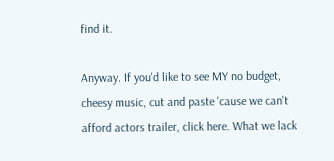find it.

Anyway. If you'd like to see MY no budget, cheesy music, cut and paste 'cause we can't afford actors trailer, click here. What we lack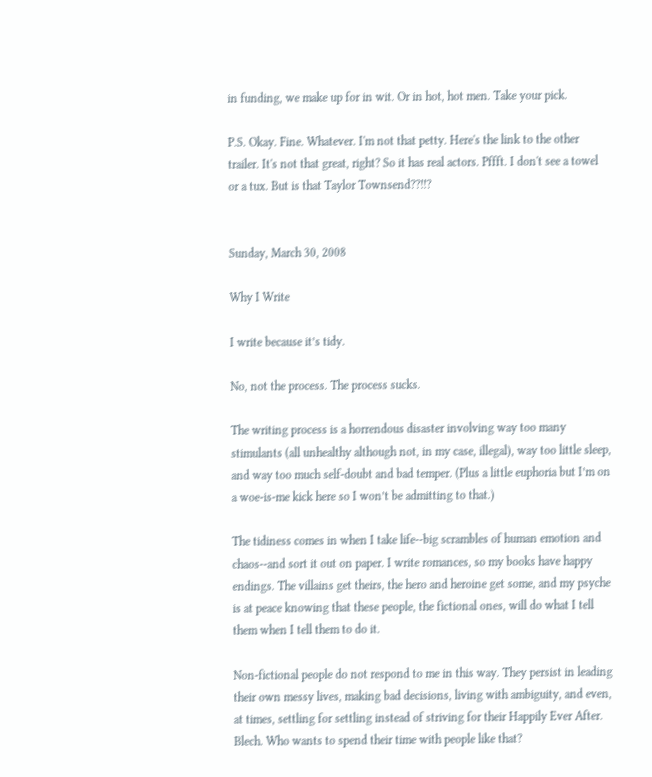in funding, we make up for in wit. Or in hot, hot men. Take your pick.

P.S. Okay. Fine. Whatever. I'm not that petty. Here's the link to the other trailer. It's not that great, right? So it has real actors. Pffft. I don't see a towel or a tux. But is that Taylor Townsend??!!?


Sunday, March 30, 2008

Why I Write

I write because it’s tidy.

No, not the process. The process sucks.

The writing process is a horrendous disaster involving way too many stimulants (all unhealthy although not, in my case, illegal), way too little sleep, and way too much self-doubt and bad temper. (Plus a little euphoria but I’m on a woe-is-me kick here so I won’t be admitting to that.)

The tidiness comes in when I take life--big scrambles of human emotion and chaos--and sort it out on paper. I write romances, so my books have happy endings. The villains get theirs, the hero and heroine get some, and my psyche is at peace knowing that these people, the fictional ones, will do what I tell them when I tell them to do it.

Non-fictional people do not respond to me in this way. They persist in leading their own messy lives, making bad decisions, living with ambiguity, and even, at times, settling for settling instead of striving for their Happily Ever After. Blech. Who wants to spend their time with people like that?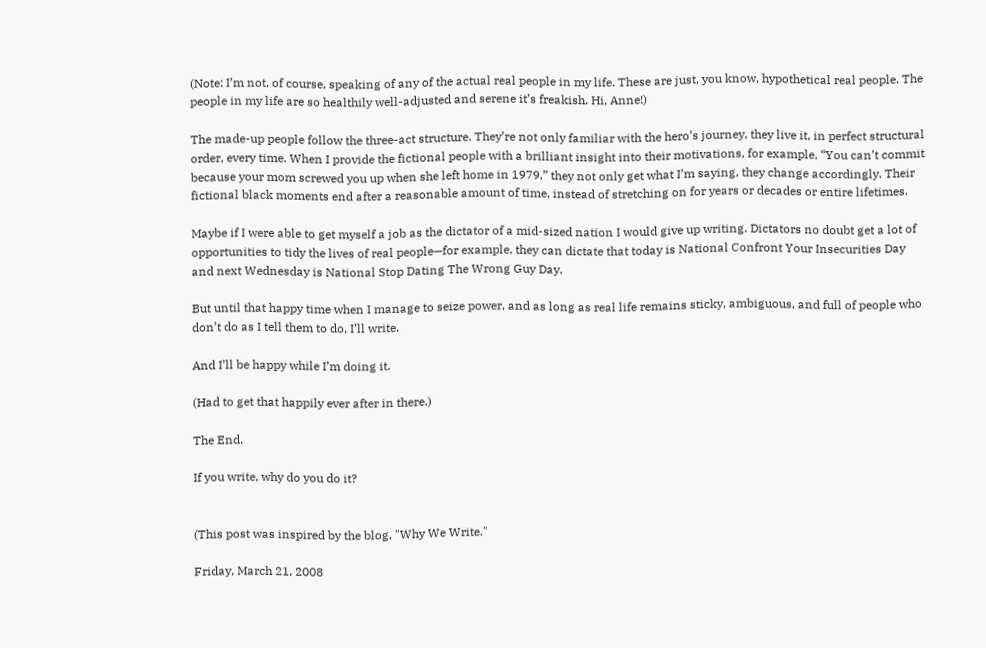(Note: I’m not, of course, speaking of any of the actual real people in my life. These are just, you know, hypothetical real people. The people in my life are so healthily well-adjusted and serene it’s freakish. Hi, Anne!)

The made-up people follow the three-act structure. They’re not only familiar with the hero’s journey, they live it, in perfect structural order, every time. When I provide the fictional people with a brilliant insight into their motivations, for example, “You can’t commit because your mom screwed you up when she left home in 1979,” they not only get what I’m saying, they change accordingly. Their fictional black moments end after a reasonable amount of time, instead of stretching on for years or decades or entire lifetimes.

Maybe if I were able to get myself a job as the dictator of a mid-sized nation I would give up writing. Dictators no doubt get a lot of opportunities to tidy the lives of real people—for example, they can dictate that today is National Confront Your Insecurities Day and next Wednesday is National Stop Dating The Wrong Guy Day.

But until that happy time when I manage to seize power, and as long as real life remains sticky, ambiguous, and full of people who don’t do as I tell them to do, I’ll write.

And I’ll be happy while I’m doing it.

(Had to get that happily ever after in there.)

The End.

If you write, why do you do it?


(This post was inspired by the blog, "Why We Write."

Friday, March 21, 2008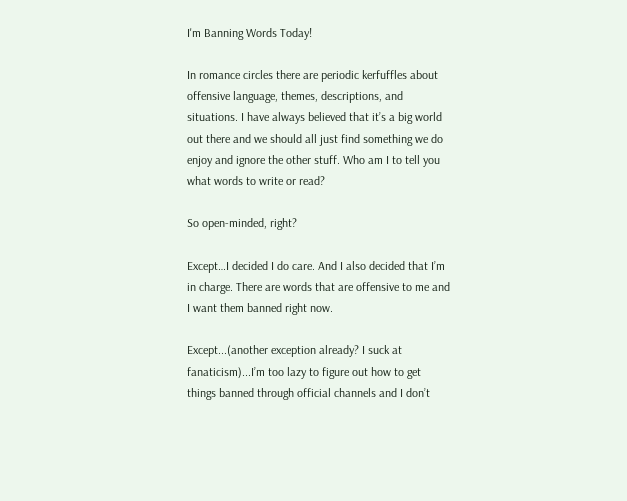I'm Banning Words Today!

In romance circles there are periodic kerfuffles about offensive language, themes, descriptions, and situations. I have always believed that it’s a big world out there and we should all just find something we do enjoy and ignore the other stuff. Who am I to tell you what words to write or read?

So open-minded, right?

Except…I decided I do care. And I also decided that I’m in charge. There are words that are offensive to me and I want them banned right now.

Except...(another exception already? I suck at fanaticism)...I’m too lazy to figure out how to get things banned through official channels and I don’t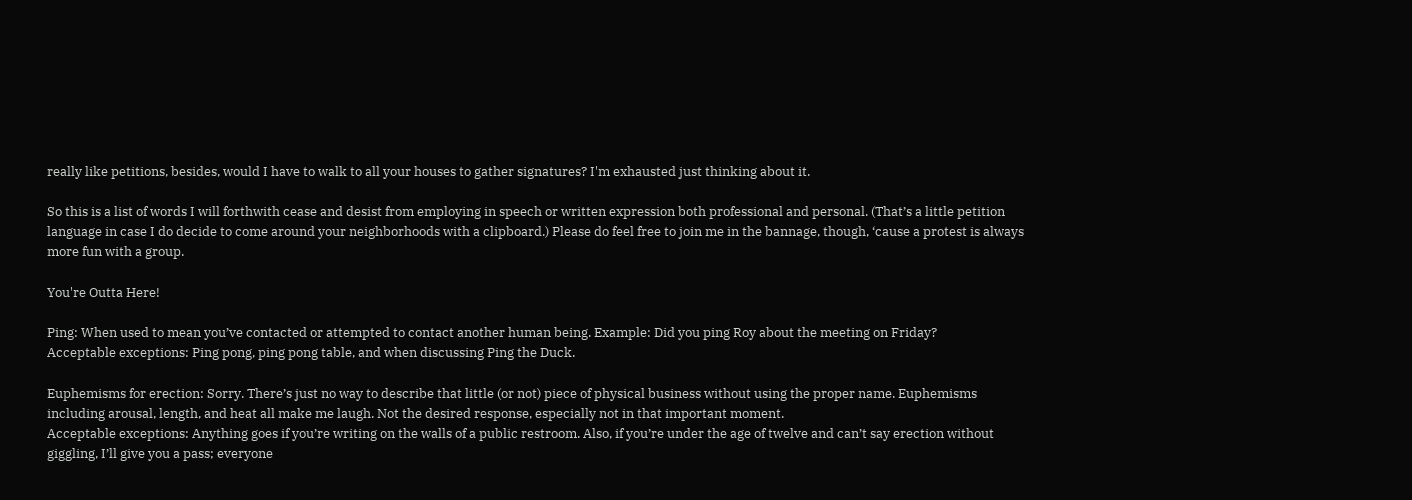really like petitions, besides, would I have to walk to all your houses to gather signatures? I'm exhausted just thinking about it.

So this is a list of words I will forthwith cease and desist from employing in speech or written expression both professional and personal. (That’s a little petition language in case I do decide to come around your neighborhoods with a clipboard.) Please do feel free to join me in the bannage, though, ‘cause a protest is always more fun with a group.

You're Outta Here!

Ping: When used to mean you’ve contacted or attempted to contact another human being. Example: Did you ping Roy about the meeting on Friday?
Acceptable exceptions: Ping pong, ping pong table, and when discussing Ping the Duck.

Euphemisms for erection: Sorry. There’s just no way to describe that little (or not) piece of physical business without using the proper name. Euphemisms including arousal, length, and heat all make me laugh. Not the desired response, especially not in that important moment.
Acceptable exceptions: Anything goes if you’re writing on the walls of a public restroom. Also, if you’re under the age of twelve and can’t say erection without giggling, I’ll give you a pass; everyone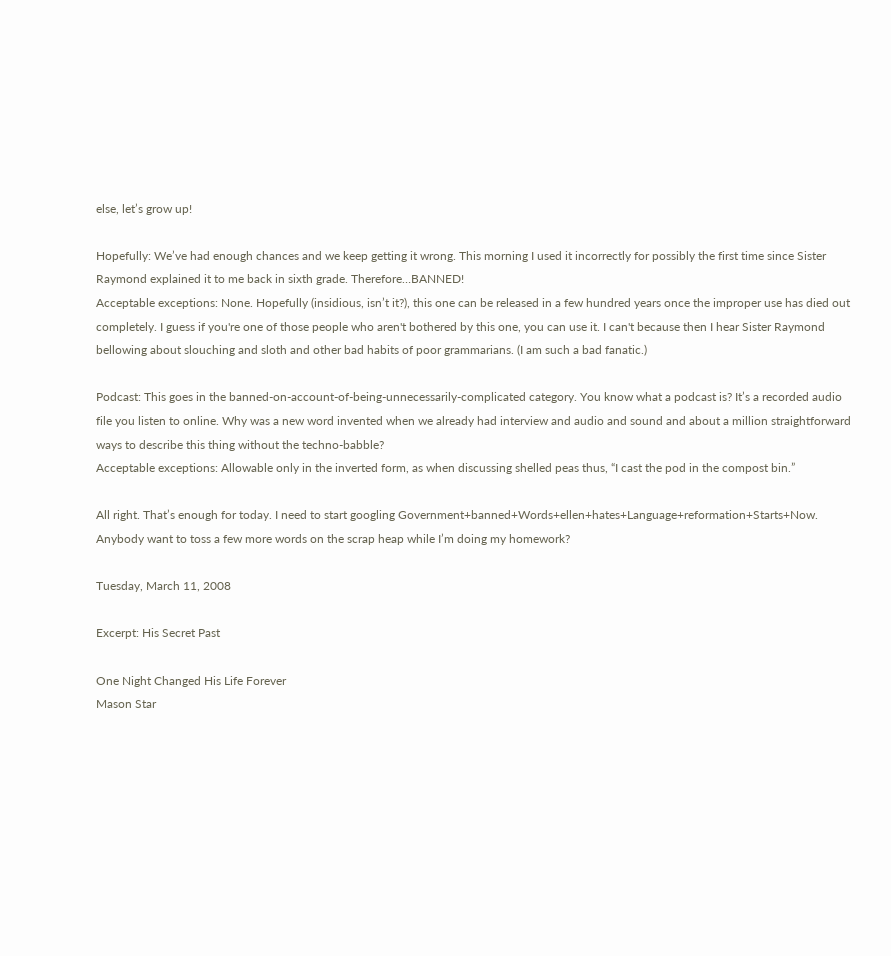else, let’s grow up!

Hopefully: We’ve had enough chances and we keep getting it wrong. This morning I used it incorrectly for possibly the first time since Sister Raymond explained it to me back in sixth grade. Therefore…BANNED!
Acceptable exceptions: None. Hopefully (insidious, isn’t it?), this one can be released in a few hundred years once the improper use has died out completely. I guess if you're one of those people who aren't bothered by this one, you can use it. I can't because then I hear Sister Raymond bellowing about slouching and sloth and other bad habits of poor grammarians. (I am such a bad fanatic.)

Podcast: This goes in the banned-on-account-of-being-unnecessarily-complicated category. You know what a podcast is? It’s a recorded audio file you listen to online. Why was a new word invented when we already had interview and audio and sound and about a million straightforward ways to describe this thing without the techno-babble?
Acceptable exceptions: Allowable only in the inverted form, as when discussing shelled peas thus, “I cast the pod in the compost bin.”

All right. That’s enough for today. I need to start googling Government+banned+Words+ellen+hates+Language+reformation+Starts+Now. Anybody want to toss a few more words on the scrap heap while I’m doing my homework?

Tuesday, March 11, 2008

Excerpt: His Secret Past

One Night Changed His Life Forever
Mason Star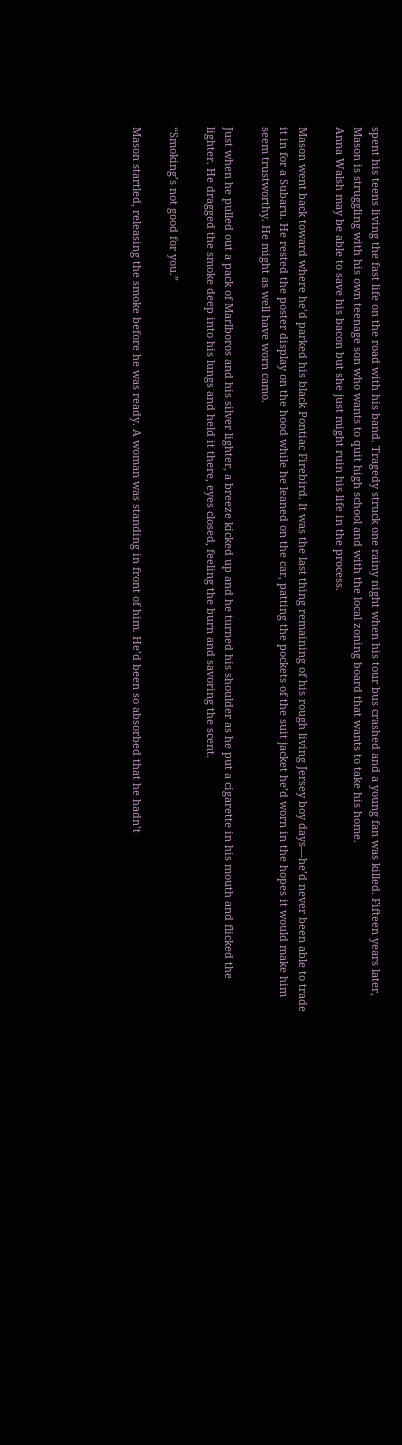spent his teens living the fast life on the road with his band. Tragedy struck one rainy night when his tour bus crashed and a young fan was killed. Fifteen years later, Mason is struggling with his own teenage son who wants to quit high school and with the local zoning board that wants to take his home.
Anna Walsh may be able to save his bacon but she just might ruin his life in the process.

Mason went back toward where he’d parked his black Pontiac Firebird. It was the last thing remaining of his rough living Jersey boy days—he’d never been able to trade it in for a Subaru. He rested the poster display on the hood while he leaned on the car, patting the pockets of the suit jacket he’d worn in the hopes it would make him seem trustworthy. He might as well have worn camo.

Just when he pulled out a pack of Marlboros and his silver lighter, a breeze kicked up and he turned his shoulder as he put a cigarette in his mouth and flicked the lighter. He dragged the smoke deep into his lungs and held it there, eyes closed, feeling the burn and savoring the scent.

“Smoking’s not good for you.”

Mason startled, releasing the smoke before he was ready. A woman was standing in front of him. He’d been so absorbed that he hadn’t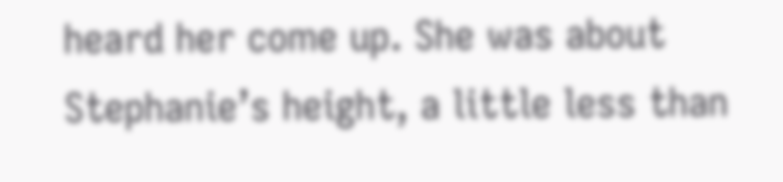heard her come up. She was about Stephanie’s height, a little less than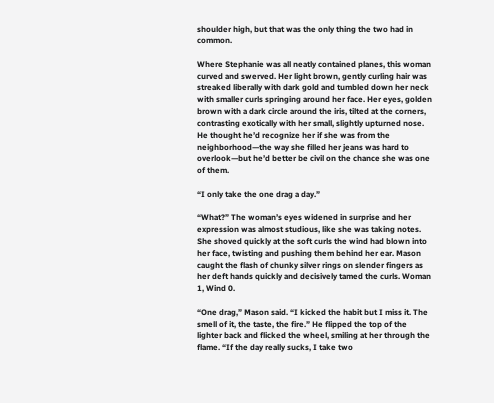shoulder high, but that was the only thing the two had in common.

Where Stephanie was all neatly contained planes, this woman curved and swerved. Her light brown, gently curling hair was streaked liberally with dark gold and tumbled down her neck with smaller curls springing around her face. Her eyes, golden brown with a dark circle around the iris, tilted at the corners, contrasting exotically with her small, slightly upturned nose. He thought he’d recognize her if she was from the neighborhood—the way she filled her jeans was hard to overlook—but he’d better be civil on the chance she was one of them.

“I only take the one drag a day.”

“What?” The woman’s eyes widened in surprise and her expression was almost studious, like she was taking notes. She shoved quickly at the soft curls the wind had blown into her face, twisting and pushing them behind her ear. Mason caught the flash of chunky silver rings on slender fingers as her deft hands quickly and decisively tamed the curls. Woman 1, Wind 0.

“One drag,” Mason said. “I kicked the habit but I miss it. The smell of it, the taste, the fire.” He flipped the top of the lighter back and flicked the wheel, smiling at her through the flame. “If the day really sucks, I take two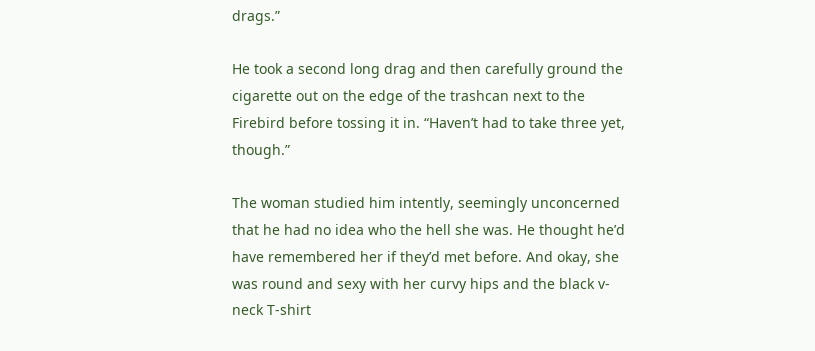drags.”

He took a second long drag and then carefully ground the cigarette out on the edge of the trashcan next to the Firebird before tossing it in. “Haven’t had to take three yet, though.”

The woman studied him intently, seemingly unconcerned that he had no idea who the hell she was. He thought he’d have remembered her if they’d met before. And okay, she was round and sexy with her curvy hips and the black v-neck T-shirt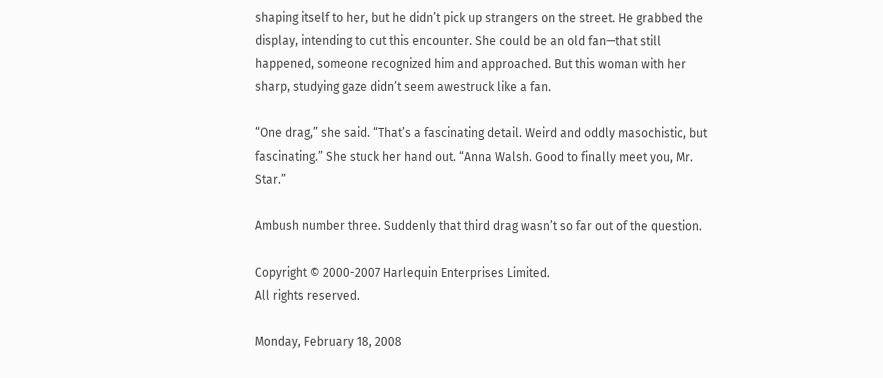shaping itself to her, but he didn’t pick up strangers on the street. He grabbed the display, intending to cut this encounter. She could be an old fan—that still happened, someone recognized him and approached. But this woman with her sharp, studying gaze didn’t seem awestruck like a fan.

“One drag,” she said. “That’s a fascinating detail. Weird and oddly masochistic, but fascinating.” She stuck her hand out. “Anna Walsh. Good to finally meet you, Mr. Star.”

Ambush number three. Suddenly that third drag wasn’t so far out of the question.

Copyright © 2000-2007 Harlequin Enterprises Limited.
All rights reserved.

Monday, February 18, 2008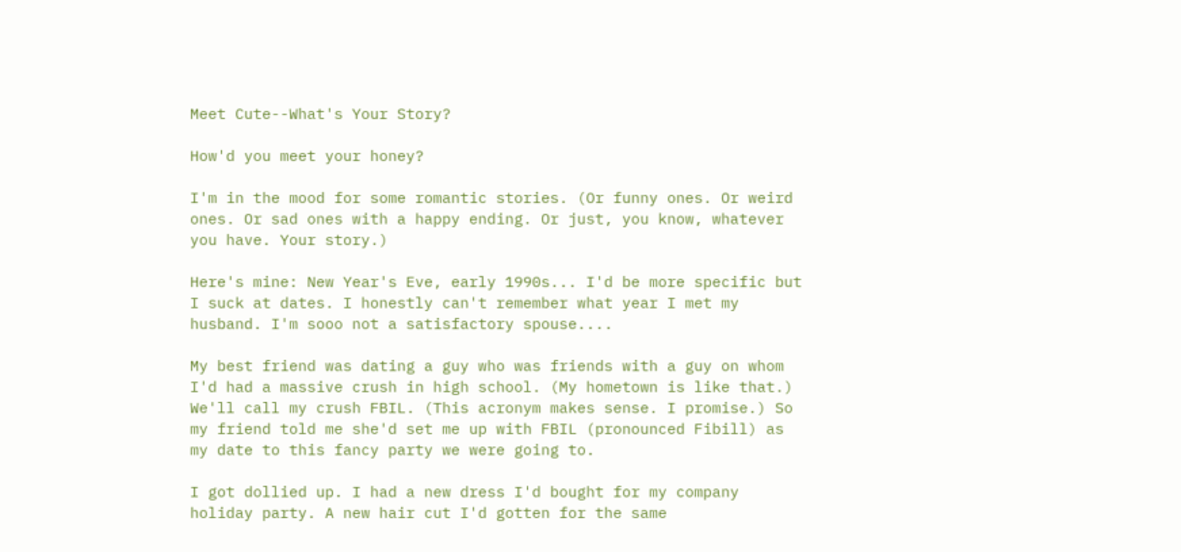Meet Cute--What's Your Story?

How'd you meet your honey?

I'm in the mood for some romantic stories. (Or funny ones. Or weird ones. Or sad ones with a happy ending. Or just, you know, whatever you have. Your story.)

Here's mine: New Year's Eve, early 1990s... I'd be more specific but I suck at dates. I honestly can't remember what year I met my husband. I'm sooo not a satisfactory spouse....

My best friend was dating a guy who was friends with a guy on whom I'd had a massive crush in high school. (My hometown is like that.) We'll call my crush FBIL. (This acronym makes sense. I promise.) So my friend told me she'd set me up with FBIL (pronounced Fibill) as my date to this fancy party we were going to.

I got dollied up. I had a new dress I'd bought for my company holiday party. A new hair cut I'd gotten for the same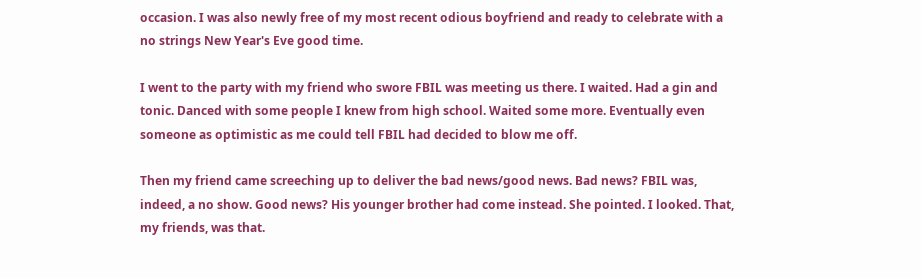occasion. I was also newly free of my most recent odious boyfriend and ready to celebrate with a no strings New Year's Eve good time.

I went to the party with my friend who swore FBIL was meeting us there. I waited. Had a gin and tonic. Danced with some people I knew from high school. Waited some more. Eventually even someone as optimistic as me could tell FBIL had decided to blow me off.

Then my friend came screeching up to deliver the bad news/good news. Bad news? FBIL was, indeed, a no show. Good news? His younger brother had come instead. She pointed. I looked. That, my friends, was that.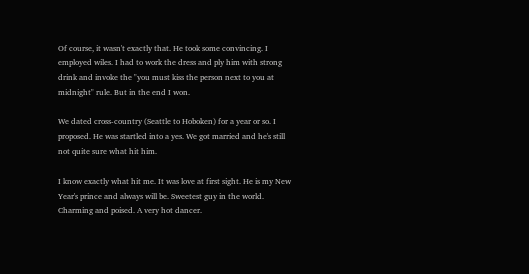Of course, it wasn't exactly that. He took some convincing. I employed wiles. I had to work the dress and ply him with strong drink and invoke the "you must kiss the person next to you at midnight" rule. But in the end I won.

We dated cross-country (Seattle to Hoboken) for a year or so. I proposed. He was startled into a yes. We got married and he's still not quite sure what hit him.

I know exactly what hit me. It was love at first sight. He is my New Year's prince and always will be. Sweetest guy in the world. Charming and poised. A very hot dancer.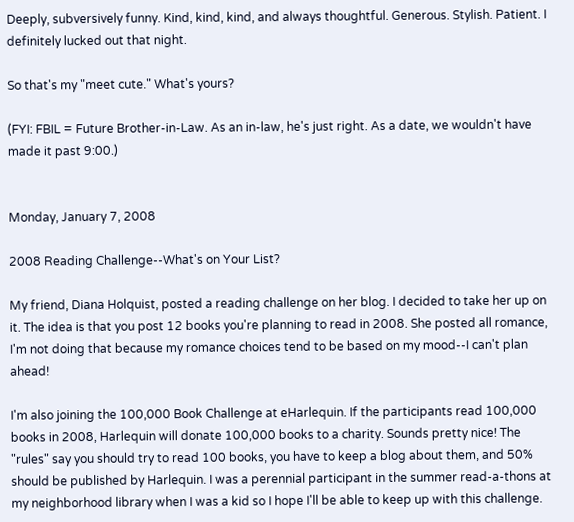Deeply, subversively funny. Kind, kind, kind, and always thoughtful. Generous. Stylish. Patient. I definitely lucked out that night.

So that's my "meet cute." What's yours?

(FYI: FBIL = Future Brother-in-Law. As an in-law, he's just right. As a date, we wouldn't have made it past 9:00.)


Monday, January 7, 2008

2008 Reading Challenge--What's on Your List?

My friend, Diana Holquist, posted a reading challenge on her blog. I decided to take her up on it. The idea is that you post 12 books you're planning to read in 2008. She posted all romance, I'm not doing that because my romance choices tend to be based on my mood--I can't plan ahead!

I'm also joining the 100,000 Book Challenge at eHarlequin. If the participants read 100,000 books in 2008, Harlequin will donate 100,000 books to a charity. Sounds pretty nice! The "rules" say you should try to read 100 books, you have to keep a blog about them, and 50% should be published by Harlequin. I was a perennial participant in the summer read-a-thons at my neighborhood library when I was a kid so I hope I'll be able to keep up with this challenge.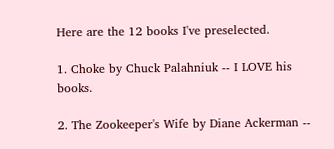Here are the 12 books I've preselected.

1. Choke by Chuck Palahniuk -- I LOVE his books.

2. The Zookeeper's Wife by Diane Ackerman --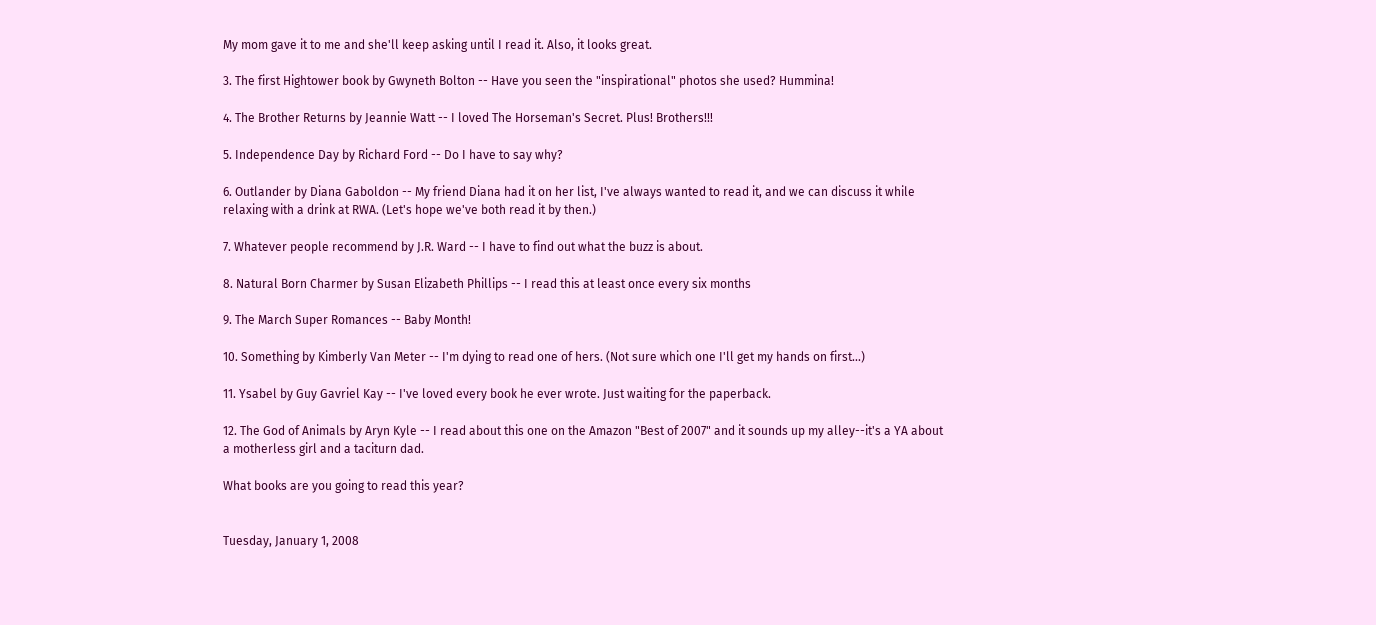My mom gave it to me and she'll keep asking until I read it. Also, it looks great.

3. The first Hightower book by Gwyneth Bolton -- Have you seen the "inspirational" photos she used? Hummina!

4. The Brother Returns by Jeannie Watt -- I loved The Horseman's Secret. Plus! Brothers!!!

5. Independence Day by Richard Ford -- Do I have to say why?

6. Outlander by Diana Gaboldon -- My friend Diana had it on her list, I've always wanted to read it, and we can discuss it while relaxing with a drink at RWA. (Let's hope we've both read it by then.)

7. Whatever people recommend by J.R. Ward -- I have to find out what the buzz is about.

8. Natural Born Charmer by Susan Elizabeth Phillips -- I read this at least once every six months

9. The March Super Romances -- Baby Month!

10. Something by Kimberly Van Meter -- I'm dying to read one of hers. (Not sure which one I'll get my hands on first...)

11. Ysabel by Guy Gavriel Kay -- I've loved every book he ever wrote. Just waiting for the paperback.

12. The God of Animals by Aryn Kyle -- I read about this one on the Amazon "Best of 2007" and it sounds up my alley--it's a YA about a motherless girl and a taciturn dad.

What books are you going to read this year?


Tuesday, January 1, 2008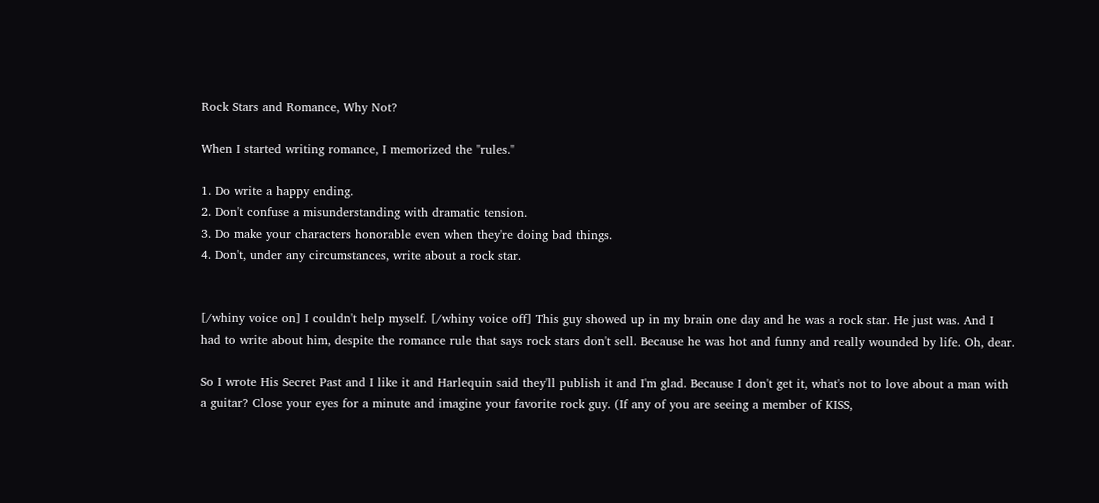Rock Stars and Romance, Why Not?

When I started writing romance, I memorized the "rules."

1. Do write a happy ending.
2. Don't confuse a misunderstanding with dramatic tension.
3. Do make your characters honorable even when they're doing bad things.
4. Don't, under any circumstances, write about a rock star.


[/whiny voice on] I couldn't help myself. [/whiny voice off] This guy showed up in my brain one day and he was a rock star. He just was. And I had to write about him, despite the romance rule that says rock stars don't sell. Because he was hot and funny and really wounded by life. Oh, dear.

So I wrote His Secret Past and I like it and Harlequin said they'll publish it and I'm glad. Because I don't get it, what's not to love about a man with a guitar? Close your eyes for a minute and imagine your favorite rock guy. (If any of you are seeing a member of KISS,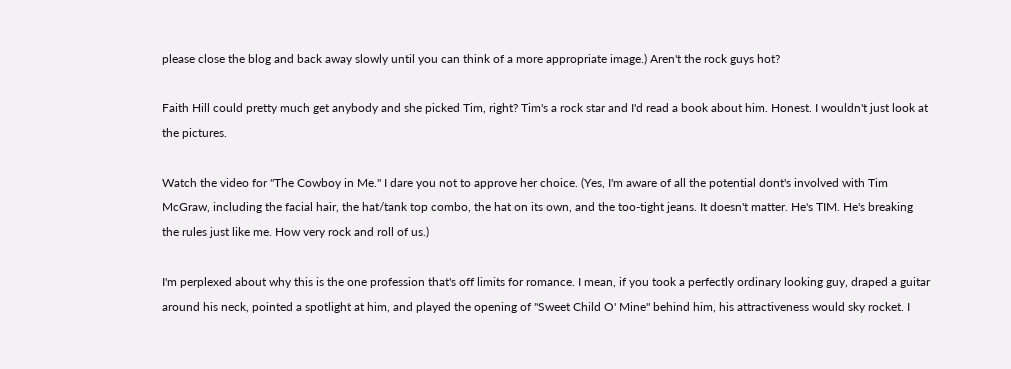please close the blog and back away slowly until you can think of a more appropriate image.) Aren't the rock guys hot?

Faith Hill could pretty much get anybody and she picked Tim, right? Tim's a rock star and I'd read a book about him. Honest. I wouldn't just look at the pictures.

Watch the video for "The Cowboy in Me." I dare you not to approve her choice. (Yes, I'm aware of all the potential dont's involved with Tim McGraw, including the facial hair, the hat/tank top combo, the hat on its own, and the too-tight jeans. It doesn't matter. He's TIM. He's breaking the rules just like me. How very rock and roll of us.)

I'm perplexed about why this is the one profession that's off limits for romance. I mean, if you took a perfectly ordinary looking guy, draped a guitar around his neck, pointed a spotlight at him, and played the opening of "Sweet Child O' Mine" behind him, his attractiveness would sky rocket. I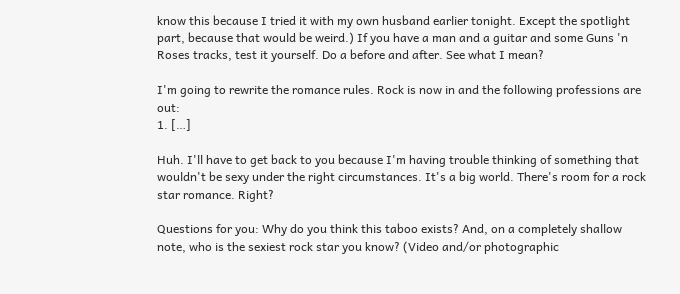know this because I tried it with my own husband earlier tonight. Except the spotlight part, because that would be weird.) If you have a man and a guitar and some Guns 'n Roses tracks, test it yourself. Do a before and after. See what I mean?

I'm going to rewrite the romance rules. Rock is now in and the following professions are out:
1. […]

Huh. I'll have to get back to you because I'm having trouble thinking of something that wouldn't be sexy under the right circumstances. It's a big world. There's room for a rock star romance. Right?

Questions for you: Why do you think this taboo exists? And, on a completely shallow note, who is the sexiest rock star you know? (Video and/or photographic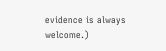evidence is always welcome.)